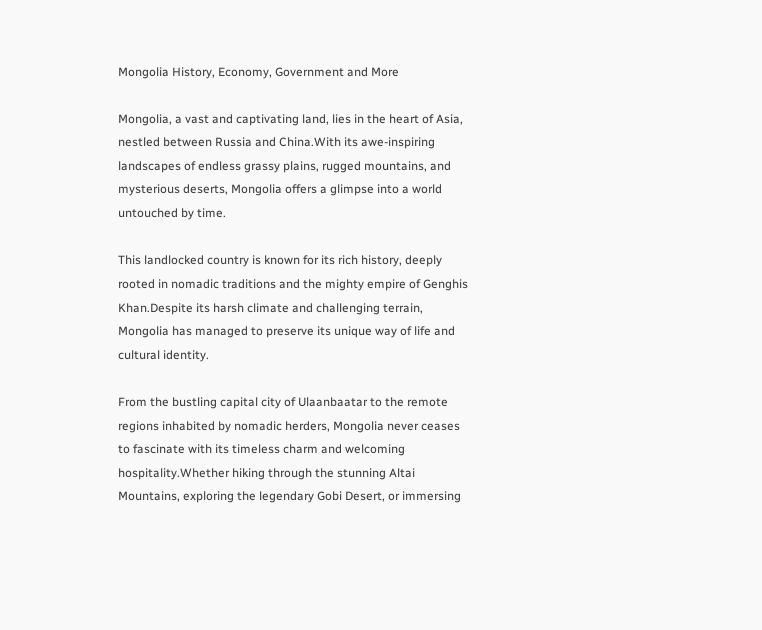Mongolia History, Economy, Government and More

Mongolia, a vast and captivating land, lies in the heart of Asia, nestled between Russia and China.With its awe-inspiring landscapes of endless grassy plains, rugged mountains, and mysterious deserts, Mongolia offers a glimpse into a world untouched by time.

This landlocked country is known for its rich history, deeply rooted in nomadic traditions and the mighty empire of Genghis Khan.Despite its harsh climate and challenging terrain, Mongolia has managed to preserve its unique way of life and cultural identity.

From the bustling capital city of Ulaanbaatar to the remote regions inhabited by nomadic herders, Mongolia never ceases to fascinate with its timeless charm and welcoming hospitality.Whether hiking through the stunning Altai Mountains, exploring the legendary Gobi Desert, or immersing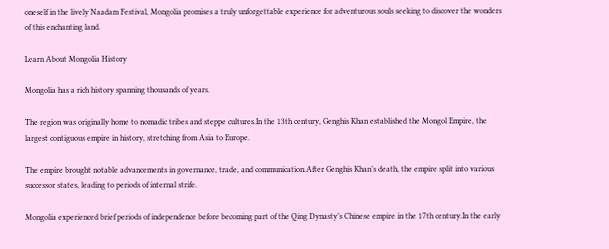oneself in the lively Naadam Festival, Mongolia promises a truly unforgettable experience for adventurous souls seeking to discover the wonders of this enchanting land.

Learn About Mongolia History

Mongolia has a rich history spanning thousands of years.

The region was originally home to nomadic tribes and steppe cultures.In the 13th century, Genghis Khan established the Mongol Empire, the largest contiguous empire in history, stretching from Asia to Europe.

The empire brought notable advancements in governance, trade, and communication.After Genghis Khan’s death, the empire split into various successor states, leading to periods of internal strife.

Mongolia experienced brief periods of independence before becoming part of the Qing Dynasty’s Chinese empire in the 17th century.In the early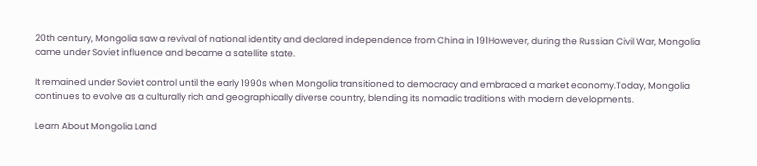20th century, Mongolia saw a revival of national identity and declared independence from China in 191However, during the Russian Civil War, Mongolia came under Soviet influence and became a satellite state.

It remained under Soviet control until the early 1990s when Mongolia transitioned to democracy and embraced a market economy.Today, Mongolia continues to evolve as a culturally rich and geographically diverse country, blending its nomadic traditions with modern developments.

Learn About Mongolia Land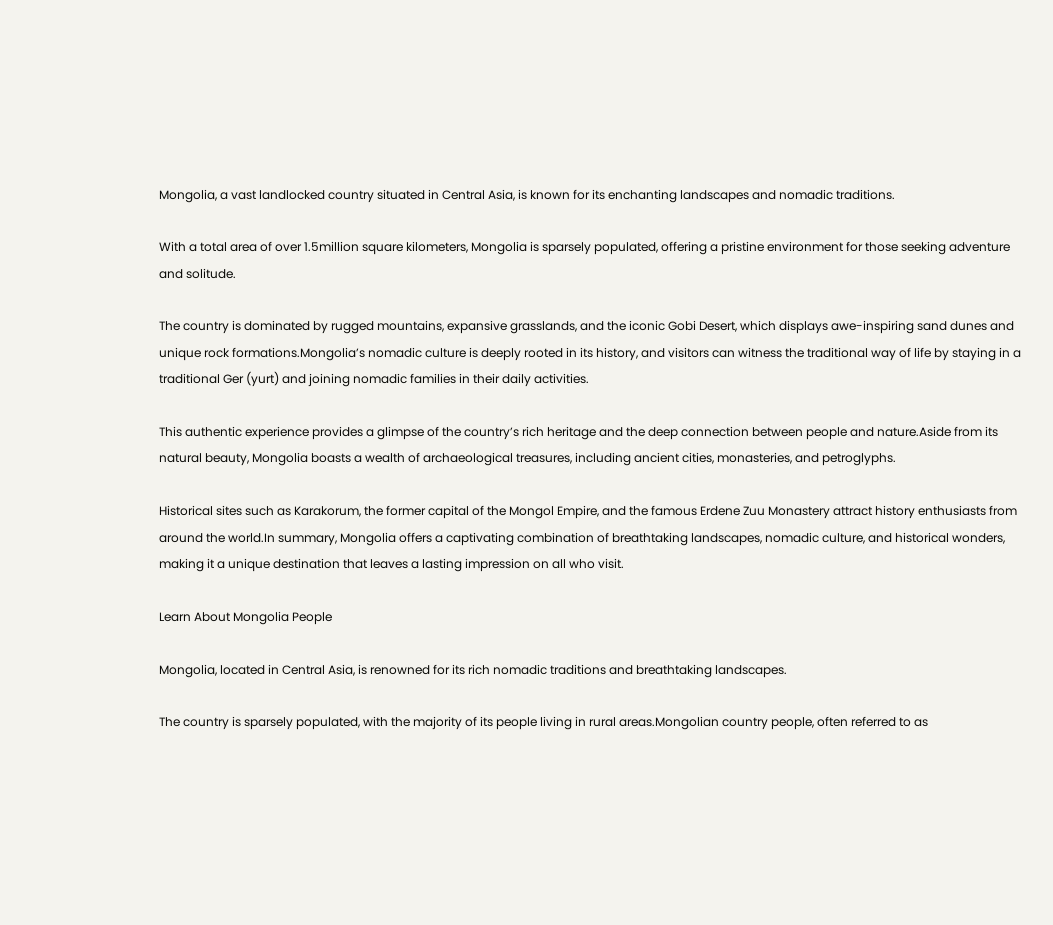Mongolia, a vast landlocked country situated in Central Asia, is known for its enchanting landscapes and nomadic traditions.

With a total area of over 1.5million square kilometers, Mongolia is sparsely populated, offering a pristine environment for those seeking adventure and solitude.

The country is dominated by rugged mountains, expansive grasslands, and the iconic Gobi Desert, which displays awe-inspiring sand dunes and unique rock formations.Mongolia’s nomadic culture is deeply rooted in its history, and visitors can witness the traditional way of life by staying in a traditional Ger (yurt) and joining nomadic families in their daily activities.

This authentic experience provides a glimpse of the country’s rich heritage and the deep connection between people and nature.Aside from its natural beauty, Mongolia boasts a wealth of archaeological treasures, including ancient cities, monasteries, and petroglyphs.

Historical sites such as Karakorum, the former capital of the Mongol Empire, and the famous Erdene Zuu Monastery attract history enthusiasts from around the world.In summary, Mongolia offers a captivating combination of breathtaking landscapes, nomadic culture, and historical wonders, making it a unique destination that leaves a lasting impression on all who visit.

Learn About Mongolia People

Mongolia, located in Central Asia, is renowned for its rich nomadic traditions and breathtaking landscapes.

The country is sparsely populated, with the majority of its people living in rural areas.Mongolian country people, often referred to as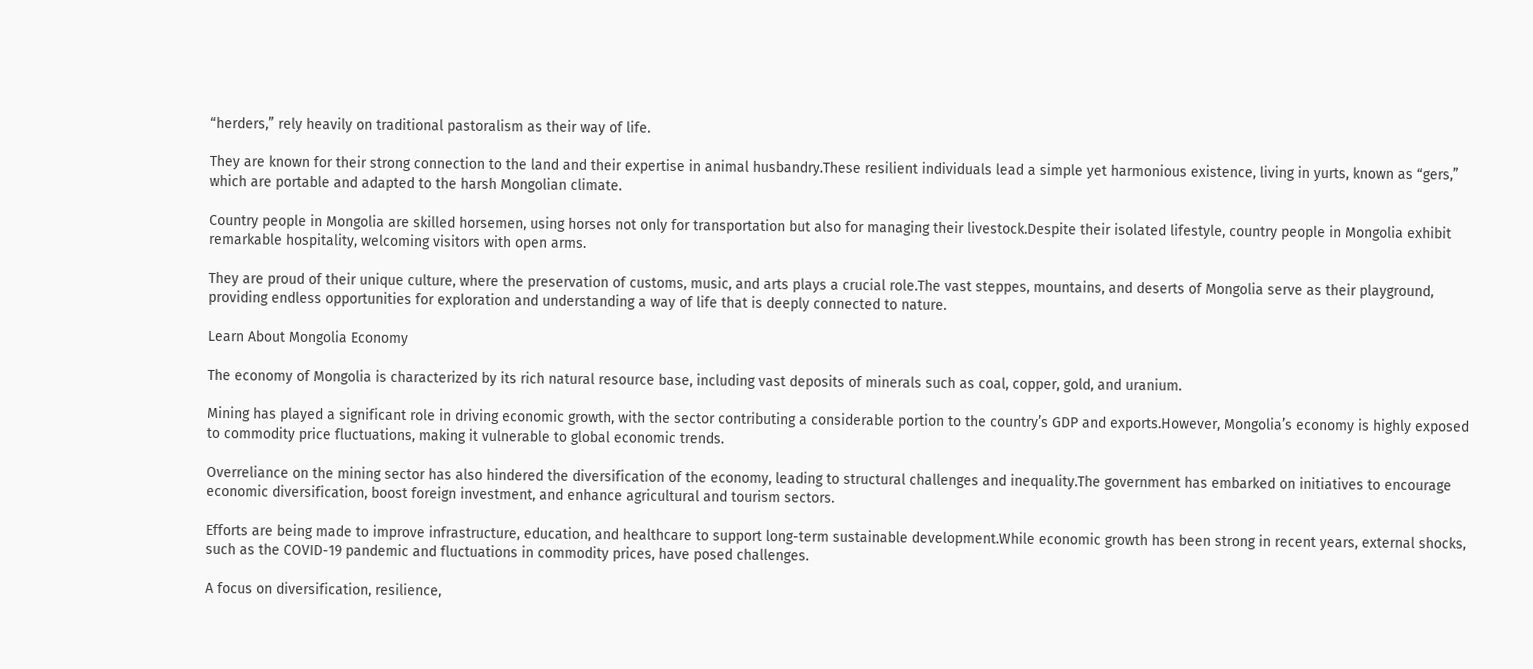“herders,” rely heavily on traditional pastoralism as their way of life.

They are known for their strong connection to the land and their expertise in animal husbandry.These resilient individuals lead a simple yet harmonious existence, living in yurts, known as “gers,” which are portable and adapted to the harsh Mongolian climate.

Country people in Mongolia are skilled horsemen, using horses not only for transportation but also for managing their livestock.Despite their isolated lifestyle, country people in Mongolia exhibit remarkable hospitality, welcoming visitors with open arms.

They are proud of their unique culture, where the preservation of customs, music, and arts plays a crucial role.The vast steppes, mountains, and deserts of Mongolia serve as their playground, providing endless opportunities for exploration and understanding a way of life that is deeply connected to nature.

Learn About Mongolia Economy

The economy of Mongolia is characterized by its rich natural resource base, including vast deposits of minerals such as coal, copper, gold, and uranium.

Mining has played a significant role in driving economic growth, with the sector contributing a considerable portion to the country’s GDP and exports.However, Mongolia’s economy is highly exposed to commodity price fluctuations, making it vulnerable to global economic trends.

Overreliance on the mining sector has also hindered the diversification of the economy, leading to structural challenges and inequality.The government has embarked on initiatives to encourage economic diversification, boost foreign investment, and enhance agricultural and tourism sectors.

Efforts are being made to improve infrastructure, education, and healthcare to support long-term sustainable development.While economic growth has been strong in recent years, external shocks, such as the COVID-19 pandemic and fluctuations in commodity prices, have posed challenges.

A focus on diversification, resilience,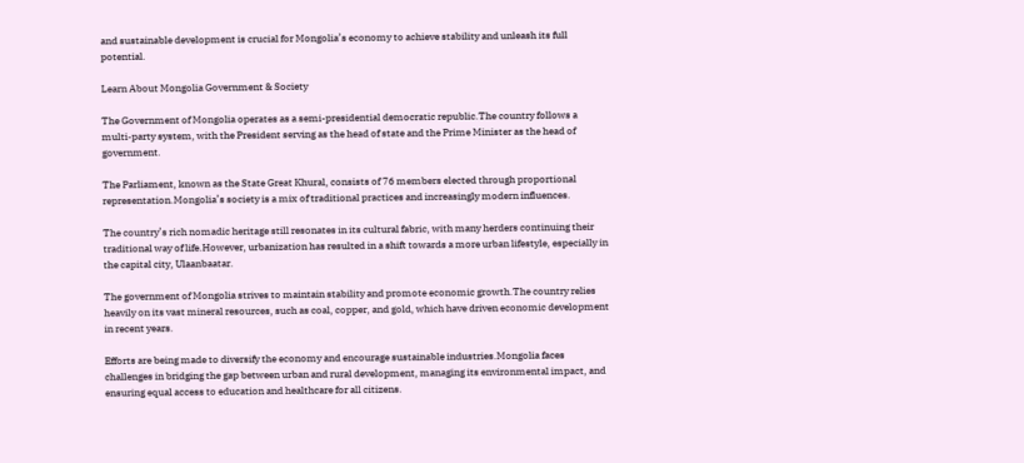and sustainable development is crucial for Mongolia’s economy to achieve stability and unleash its full potential.

Learn About Mongolia Government & Society

The Government of Mongolia operates as a semi-presidential democratic republic.The country follows a multi-party system, with the President serving as the head of state and the Prime Minister as the head of government.

The Parliament, known as the State Great Khural, consists of 76 members elected through proportional representation.Mongolia’s society is a mix of traditional practices and increasingly modern influences.

The country’s rich nomadic heritage still resonates in its cultural fabric, with many herders continuing their traditional way of life.However, urbanization has resulted in a shift towards a more urban lifestyle, especially in the capital city, Ulaanbaatar.

The government of Mongolia strives to maintain stability and promote economic growth.The country relies heavily on its vast mineral resources, such as coal, copper, and gold, which have driven economic development in recent years.

Efforts are being made to diversify the economy and encourage sustainable industries.Mongolia faces challenges in bridging the gap between urban and rural development, managing its environmental impact, and ensuring equal access to education and healthcare for all citizens.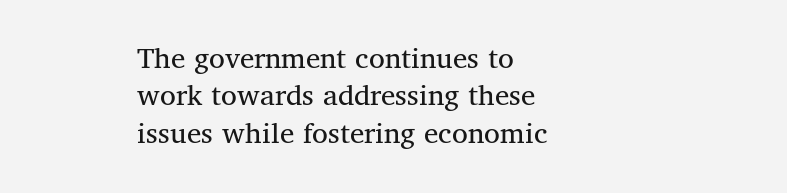The government continues to work towards addressing these issues while fostering economic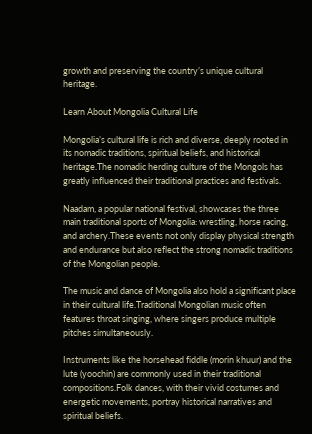growth and preserving the country’s unique cultural heritage.

Learn About Mongolia Cultural Life

Mongolia’s cultural life is rich and diverse, deeply rooted in its nomadic traditions, spiritual beliefs, and historical heritage.The nomadic herding culture of the Mongols has greatly influenced their traditional practices and festivals.

Naadam, a popular national festival, showcases the three main traditional sports of Mongolia: wrestling, horse racing, and archery.These events not only display physical strength and endurance but also reflect the strong nomadic traditions of the Mongolian people.

The music and dance of Mongolia also hold a significant place in their cultural life.Traditional Mongolian music often features throat singing, where singers produce multiple pitches simultaneously.

Instruments like the horsehead fiddle (morin khuur) and the lute (yoochin) are commonly used in their traditional compositions.Folk dances, with their vivid costumes and energetic movements, portray historical narratives and spiritual beliefs.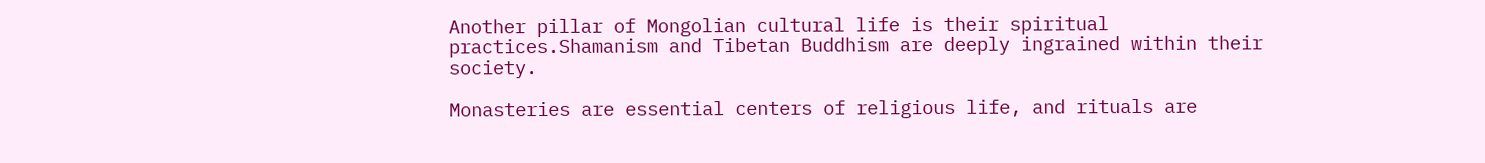Another pillar of Mongolian cultural life is their spiritual practices.Shamanism and Tibetan Buddhism are deeply ingrained within their society.

Monasteries are essential centers of religious life, and rituals are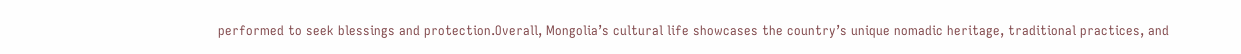performed to seek blessings and protection.Overall, Mongolia’s cultural life showcases the country’s unique nomadic heritage, traditional practices, and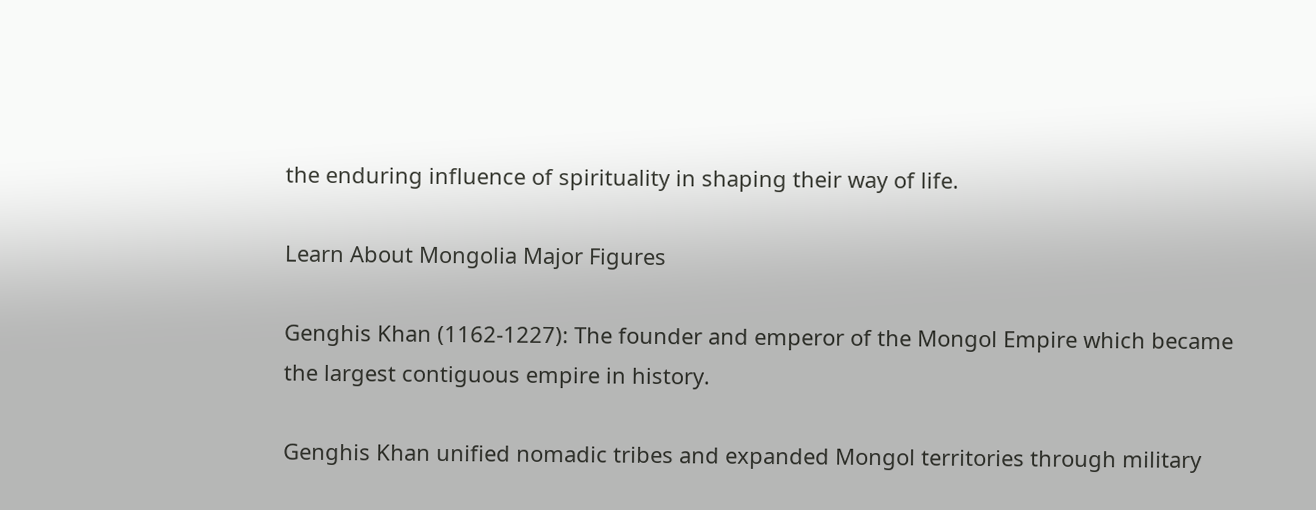the enduring influence of spirituality in shaping their way of life.

Learn About Mongolia Major Figures

Genghis Khan (1162-1227): The founder and emperor of the Mongol Empire which became the largest contiguous empire in history.

Genghis Khan unified nomadic tribes and expanded Mongol territories through military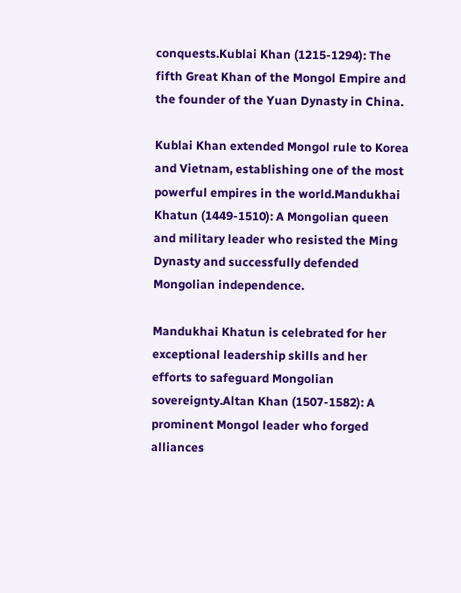conquests.Kublai Khan (1215-1294): The fifth Great Khan of the Mongol Empire and the founder of the Yuan Dynasty in China.

Kublai Khan extended Mongol rule to Korea and Vietnam, establishing one of the most powerful empires in the world.Mandukhai Khatun (1449-1510): A Mongolian queen and military leader who resisted the Ming Dynasty and successfully defended Mongolian independence.

Mandukhai Khatun is celebrated for her exceptional leadership skills and her efforts to safeguard Mongolian sovereignty.Altan Khan (1507-1582): A prominent Mongol leader who forged alliances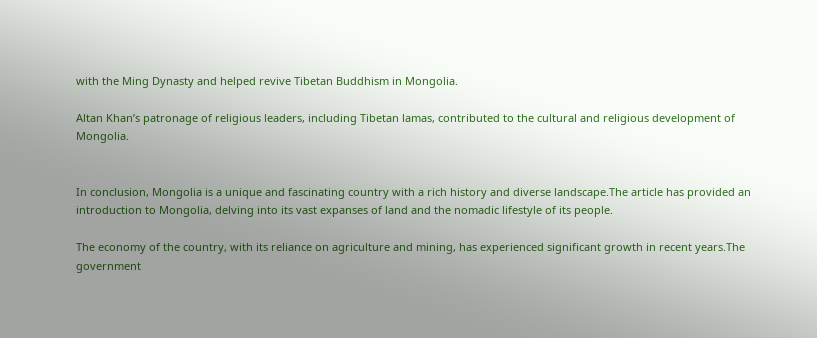with the Ming Dynasty and helped revive Tibetan Buddhism in Mongolia.

Altan Khan’s patronage of religious leaders, including Tibetan lamas, contributed to the cultural and religious development of Mongolia.


In conclusion, Mongolia is a unique and fascinating country with a rich history and diverse landscape.The article has provided an introduction to Mongolia, delving into its vast expanses of land and the nomadic lifestyle of its people.

The economy of the country, with its reliance on agriculture and mining, has experienced significant growth in recent years.The government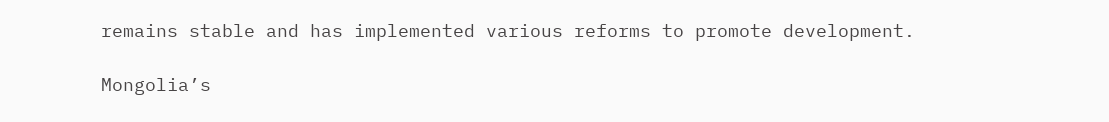remains stable and has implemented various reforms to promote development.

Mongolia’s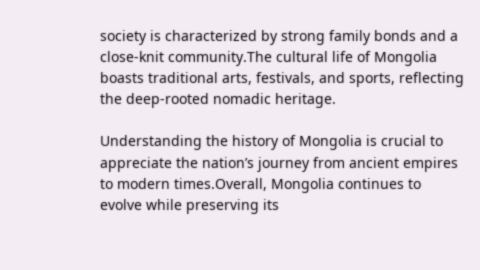society is characterized by strong family bonds and a close-knit community.The cultural life of Mongolia boasts traditional arts, festivals, and sports, reflecting the deep-rooted nomadic heritage.

Understanding the history of Mongolia is crucial to appreciate the nation’s journey from ancient empires to modern times.Overall, Mongolia continues to evolve while preserving its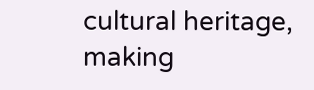cultural heritage, making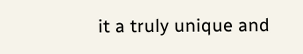it a truly unique and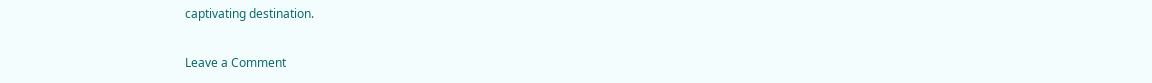captivating destination.

Leave a Comment